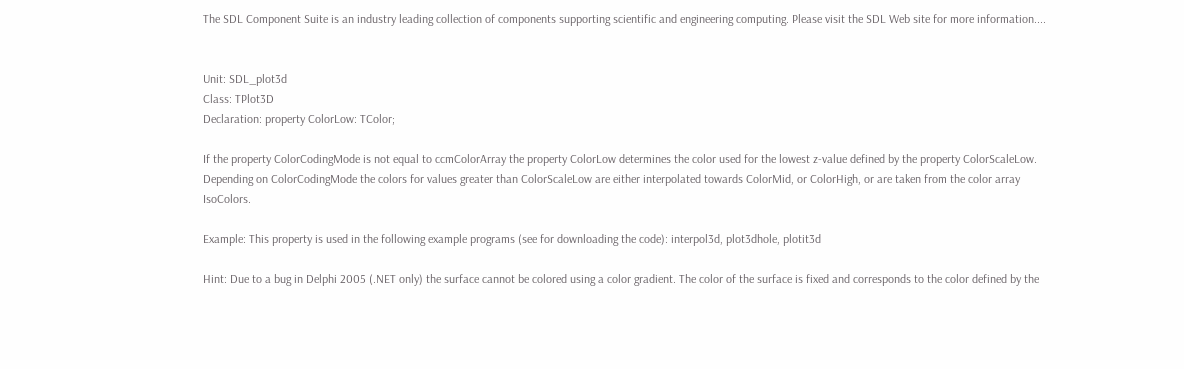The SDL Component Suite is an industry leading collection of components supporting scientific and engineering computing. Please visit the SDL Web site for more information....


Unit: SDL_plot3d
Class: TPlot3D
Declaration: property ColorLow: TColor;

If the property ColorCodingMode is not equal to ccmColorArray the property ColorLow determines the color used for the lowest z-value defined by the property ColorScaleLow. Depending on ColorCodingMode the colors for values greater than ColorScaleLow are either interpolated towards ColorMid, or ColorHigh, or are taken from the color array IsoColors.

Example: This property is used in the following example programs (see for downloading the code): interpol3d, plot3dhole, plotit3d

Hint: Due to a bug in Delphi 2005 (.NET only) the surface cannot be colored using a color gradient. The color of the surface is fixed and corresponds to the color defined by the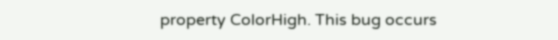property ColorHigh. This bug occurs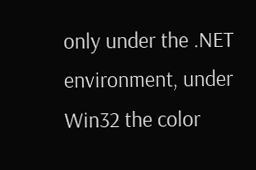only under the .NET environment, under Win32 the color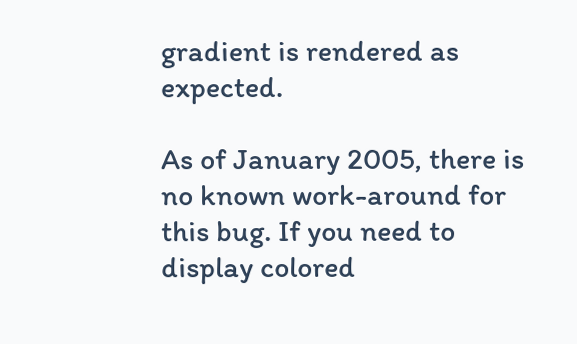gradient is rendered as expected.

As of January 2005, there is no known work-around for this bug. If you need to display colored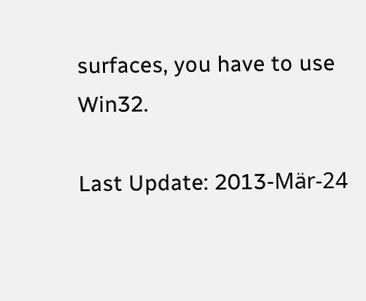surfaces, you have to use Win32.

Last Update: 2013-Mär-24